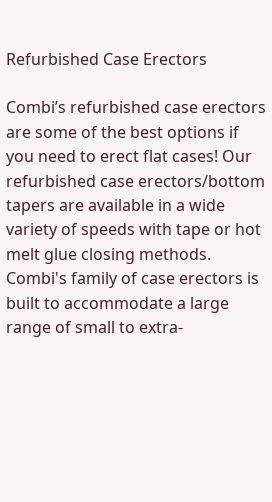Refurbished Case Erectors

Combi’s refurbished case erectors are some of the best options if you need to erect flat cases! Our refurbished case erectors/bottom tapers are available in a wide variety of speeds with tape or hot melt glue closing methods. Combi's family of case erectors is built to accommodate a large range of small to extra-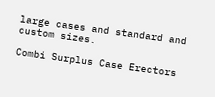large cases and standard and custom sizes.

Combi Surplus Case Erectors